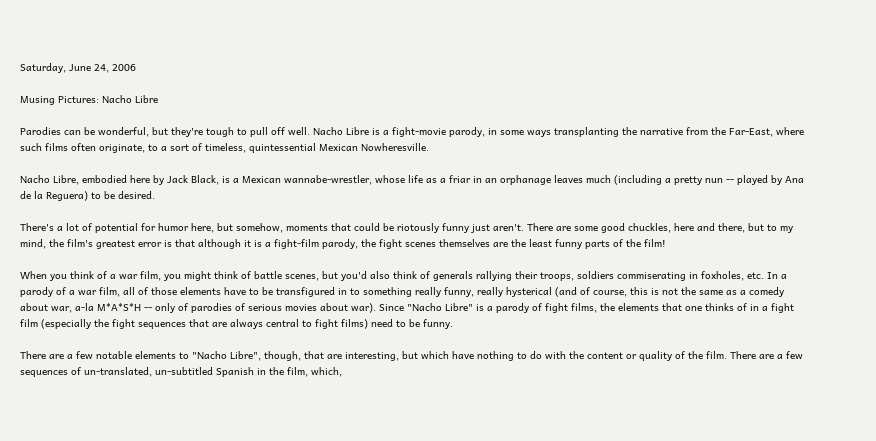Saturday, June 24, 2006

Musing Pictures: Nacho Libre

Parodies can be wonderful, but they're tough to pull off well. Nacho Libre is a fight-movie parody, in some ways transplanting the narrative from the Far-East, where such films often originate, to a sort of timeless, quintessential Mexican Nowheresville.

Nacho Libre, embodied here by Jack Black, is a Mexican wannabe-wrestler, whose life as a friar in an orphanage leaves much (including a pretty nun -- played by Ana de la Reguera) to be desired.

There's a lot of potential for humor here, but somehow, moments that could be riotously funny just aren't. There are some good chuckles, here and there, but to my mind, the film's greatest error is that although it is a fight-film parody, the fight scenes themselves are the least funny parts of the film!

When you think of a war film, you might think of battle scenes, but you'd also think of generals rallying their troops, soldiers commiserating in foxholes, etc. In a parody of a war film, all of those elements have to be transfigured in to something really funny, really hysterical (and of course, this is not the same as a comedy about war, a-la M*A*S*H -- only of parodies of serious movies about war). Since "Nacho Libre" is a parody of fight films, the elements that one thinks of in a fight film (especially the fight sequences that are always central to fight films) need to be funny.

There are a few notable elements to "Nacho Libre", though, that are interesting, but which have nothing to do with the content or quality of the film. There are a few sequences of un-translated, un-subtitled Spanish in the film, which,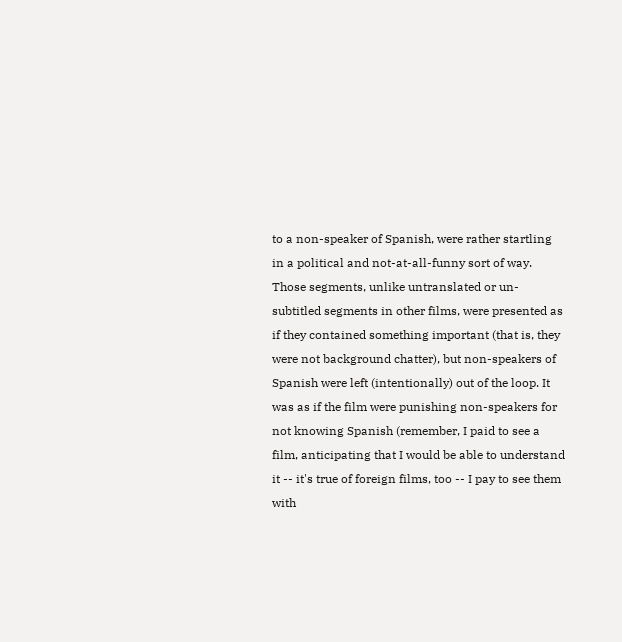to a non-speaker of Spanish, were rather startling in a political and not-at-all-funny sort of way. Those segments, unlike untranslated or un-subtitled segments in other films, were presented as if they contained something important (that is, they were not background chatter), but non-speakers of Spanish were left (intentionally) out of the loop. It was as if the film were punishing non-speakers for not knowing Spanish (remember, I paid to see a film, anticipating that I would be able to understand it -- it's true of foreign films, too -- I pay to see them with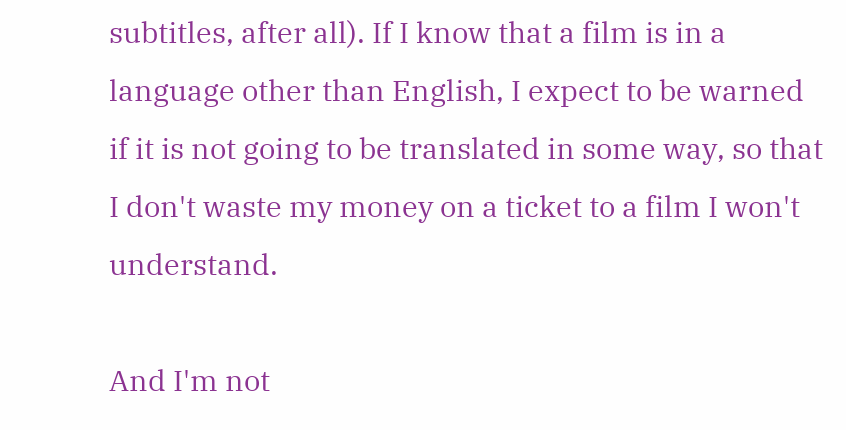subtitles, after all). If I know that a film is in a language other than English, I expect to be warned if it is not going to be translated in some way, so that I don't waste my money on a ticket to a film I won't understand.

And I'm not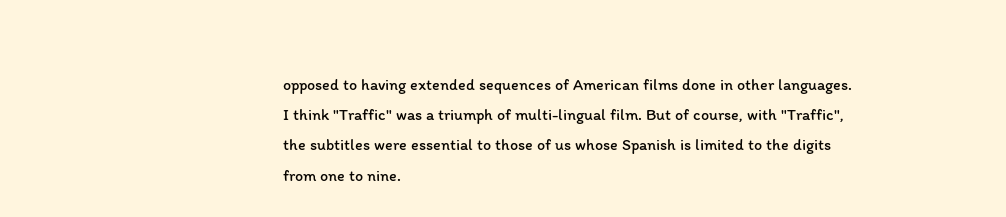opposed to having extended sequences of American films done in other languages. I think "Traffic" was a triumph of multi-lingual film. But of course, with "Traffic", the subtitles were essential to those of us whose Spanish is limited to the digits from one to nine.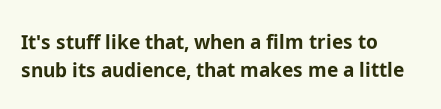It's stuff like that, when a film tries to snub its audience, that makes me a little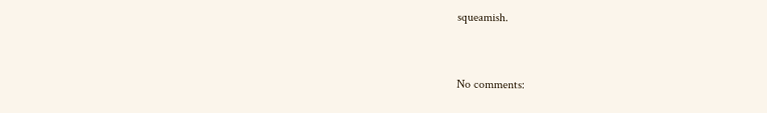squeamish.


No comments: